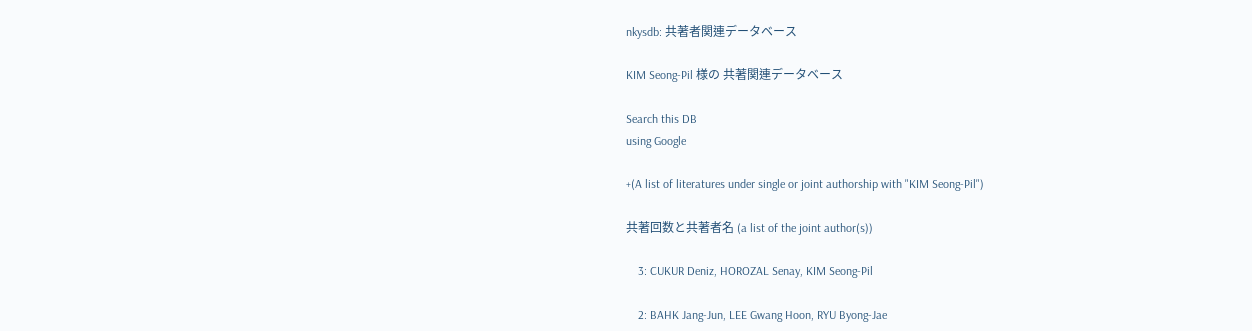nkysdb: 共著者関連データベース

KIM Seong-Pil 様の 共著関連データベース

Search this DB
using Google

+(A list of literatures under single or joint authorship with "KIM Seong-Pil")

共著回数と共著者名 (a list of the joint author(s))

    3: CUKUR Deniz, HOROZAL Senay, KIM Seong-Pil

    2: BAHK Jang-Jun, LEE Gwang Hoon, RYU Byong-Jae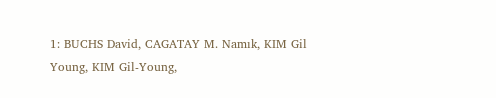1: BUCHS David, CAGATAY M. Namık, KIM Gil Young, KIM Gil-Young,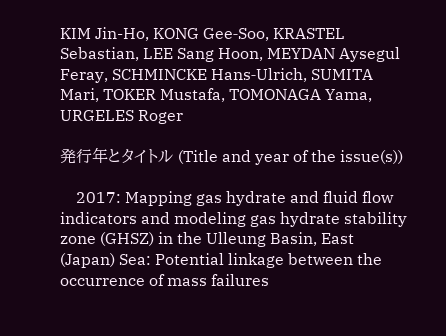KIM Jin-Ho, KONG Gee‑Soo, KRASTEL Sebastian, LEE Sang Hoon, MEYDAN Aysegul Feray, SCHMINCKE Hans‑Ulrich, SUMITA Mari, TOKER Mustafa, TOMONAGA Yama, URGELES Roger

発行年とタイトル (Title and year of the issue(s))

    2017: Mapping gas hydrate and fluid flow indicators and modeling gas hydrate stability zone (GHSZ) in the Ulleung Basin, East (Japan) Sea: Potential linkage between the occurrence of mass failures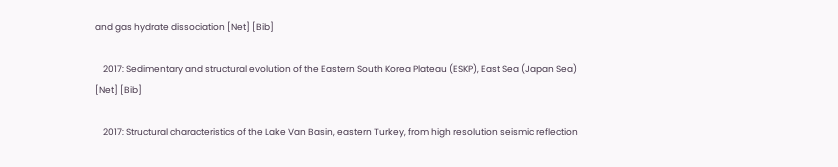and gas hydrate dissociation [Net] [Bib]

    2017: Sedimentary and structural evolution of the Eastern South Korea Plateau (ESKP), East Sea (Japan Sea) [Net] [Bib]

    2017: Structural characteristics of the Lake Van Basin, eastern Turkey, from high resolution seismic reflection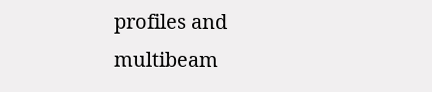profiles and multibeam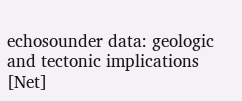echosounder data: geologic and tectonic implications [Net]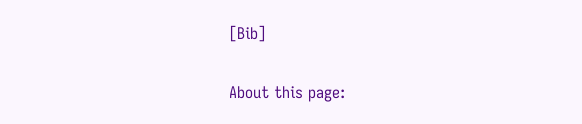[Bib]

About this page: